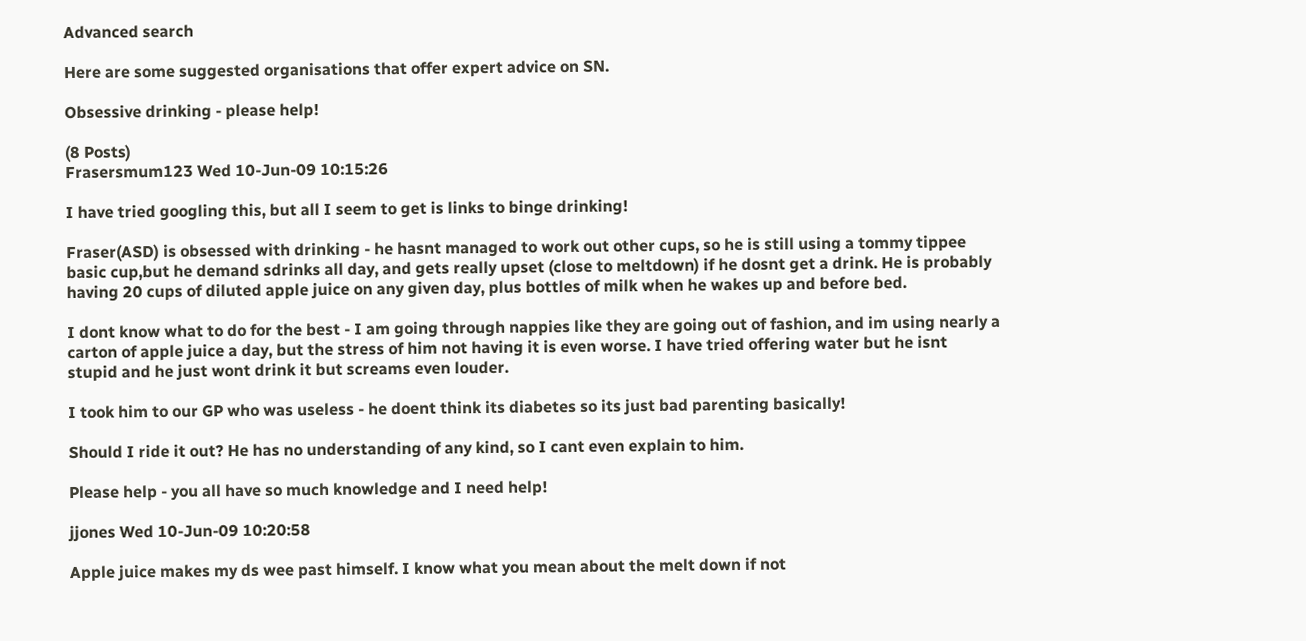Advanced search

Here are some suggested organisations that offer expert advice on SN.

Obsessive drinking - please help!

(8 Posts)
Frasersmum123 Wed 10-Jun-09 10:15:26

I have tried googling this, but all I seem to get is links to binge drinking!

Fraser(ASD) is obsessed with drinking - he hasnt managed to work out other cups, so he is still using a tommy tippee basic cup,but he demand sdrinks all day, and gets really upset (close to meltdown) if he dosnt get a drink. He is probably having 20 cups of diluted apple juice on any given day, plus bottles of milk when he wakes up and before bed.

I dont know what to do for the best - I am going through nappies like they are going out of fashion, and im using nearly a carton of apple juice a day, but the stress of him not having it is even worse. I have tried offering water but he isnt stupid and he just wont drink it but screams even louder.

I took him to our GP who was useless - he doent think its diabetes so its just bad parenting basically!

Should I ride it out? He has no understanding of any kind, so I cant even explain to him.

Please help - you all have so much knowledge and I need help!

jjones Wed 10-Jun-09 10:20:58

Apple juice makes my ds wee past himself. I know what you mean about the melt down if not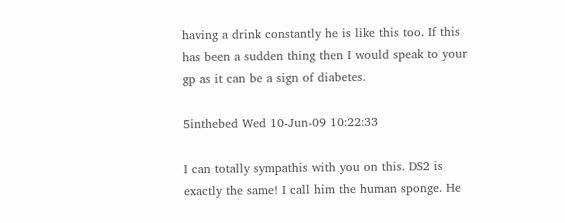having a drink constantly he is like this too. If this has been a sudden thing then I would speak to your gp as it can be a sign of diabetes.

5inthebed Wed 10-Jun-09 10:22:33

I can totally sympathis with you on this. DS2 is exactly the same! I call him the human sponge. He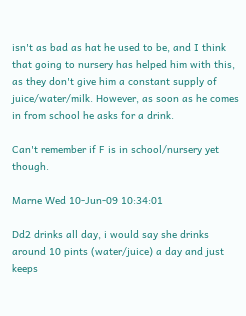isn't as bad as hat he used to be, and I think that going to nursery has helped him with this, as they don't give him a constant supply of juice/water/milk. However, as soon as he comes in from school he asks for a drink.

Can't remember if F is in school/nursery yet though.

Marne Wed 10-Jun-09 10:34:01

Dd2 drinks all day, i would say she drinks around 10 pints (water/juice) a day and just keeps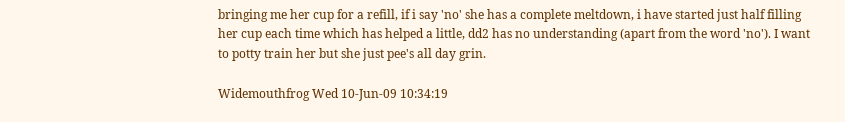bringing me her cup for a refill, if i say 'no' she has a complete meltdown, i have started just half filling her cup each time which has helped a little, dd2 has no understanding (apart from the word 'no'). I want to potty train her but she just pee's all day grin.

Widemouthfrog Wed 10-Jun-09 10:34:19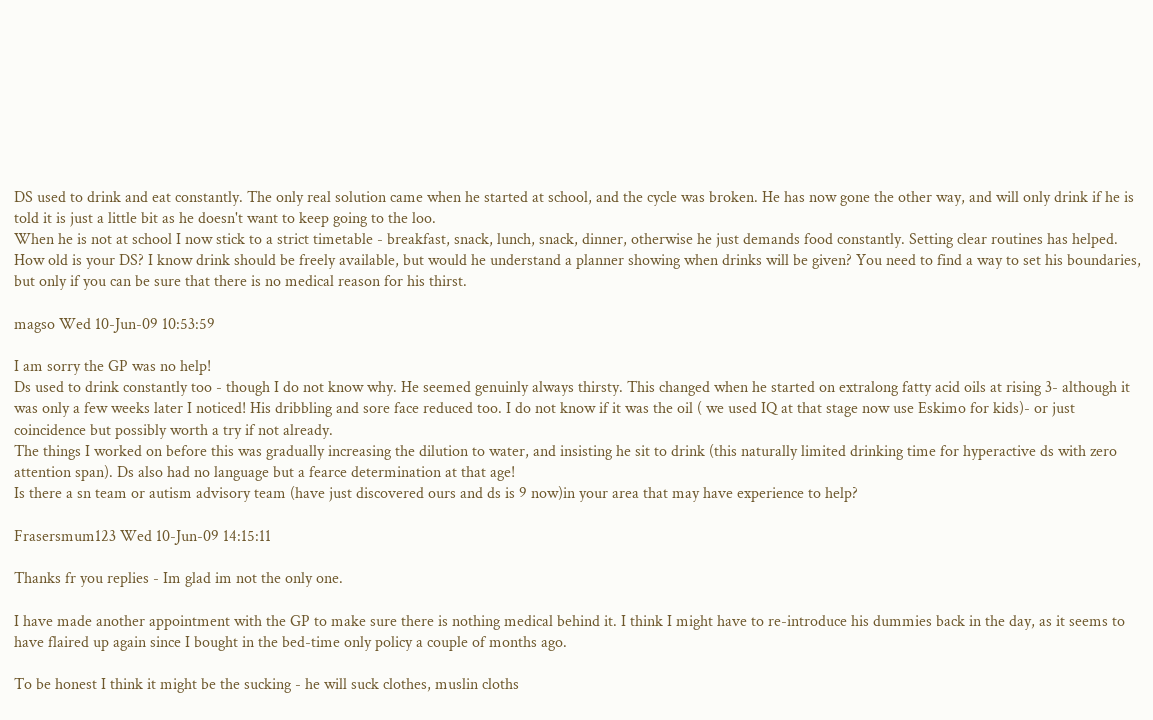DS used to drink and eat constantly. The only real solution came when he started at school, and the cycle was broken. He has now gone the other way, and will only drink if he is told it is just a little bit as he doesn't want to keep going to the loo.
When he is not at school I now stick to a strict timetable - breakfast, snack, lunch, snack, dinner, otherwise he just demands food constantly. Setting clear routines has helped.
How old is your DS? I know drink should be freely available, but would he understand a planner showing when drinks will be given? You need to find a way to set his boundaries, but only if you can be sure that there is no medical reason for his thirst.

magso Wed 10-Jun-09 10:53:59

I am sorry the GP was no help!
Ds used to drink constantly too - though I do not know why. He seemed genuinly always thirsty. This changed when he started on extralong fatty acid oils at rising 3- although it was only a few weeks later I noticed! His dribbling and sore face reduced too. I do not know if it was the oil ( we used IQ at that stage now use Eskimo for kids)- or just coincidence but possibly worth a try if not already.
The things I worked on before this was gradually increasing the dilution to water, and insisting he sit to drink (this naturally limited drinking time for hyperactive ds with zero attention span). Ds also had no language but a fearce determination at that age!
Is there a sn team or autism advisory team (have just discovered ours and ds is 9 now)in your area that may have experience to help?

Frasersmum123 Wed 10-Jun-09 14:15:11

Thanks fr you replies - Im glad im not the only one.

I have made another appointment with the GP to make sure there is nothing medical behind it. I think I might have to re-introduce his dummies back in the day, as it seems to have flaired up again since I bought in the bed-time only policy a couple of months ago.

To be honest I think it might be the sucking - he will suck clothes, muslin cloths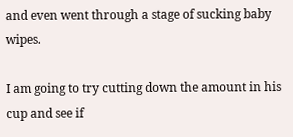and even went through a stage of sucking baby wipes.

I am going to try cutting down the amount in his cup and see if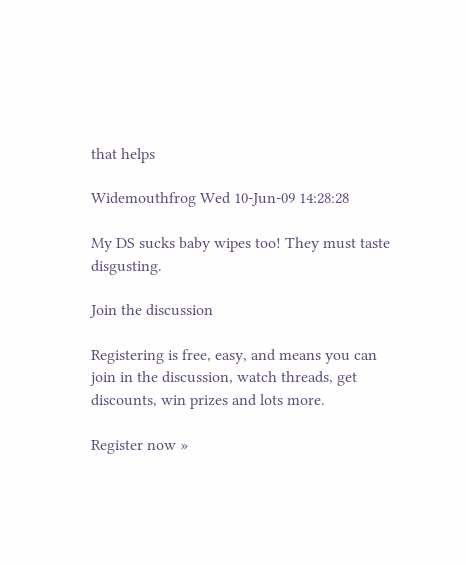that helps

Widemouthfrog Wed 10-Jun-09 14:28:28

My DS sucks baby wipes too! They must taste disgusting.

Join the discussion

Registering is free, easy, and means you can join in the discussion, watch threads, get discounts, win prizes and lots more.

Register now »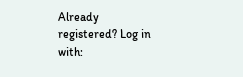Already registered? Log in with: